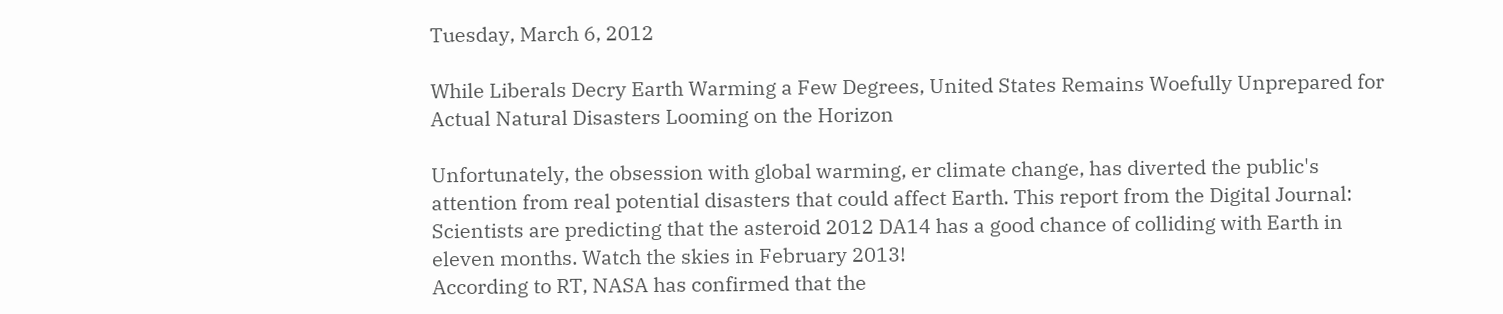Tuesday, March 6, 2012

While Liberals Decry Earth Warming a Few Degrees, United States Remains Woefully Unprepared for Actual Natural Disasters Looming on the Horizon

Unfortunately, the obsession with global warming, er climate change, has diverted the public's attention from real potential disasters that could affect Earth. This report from the Digital Journal:
Scientists are predicting that the asteroid 2012 DA14 has a good chance of colliding with Earth in eleven months. Watch the skies in February 2013!
According to RT, NASA has confirmed that the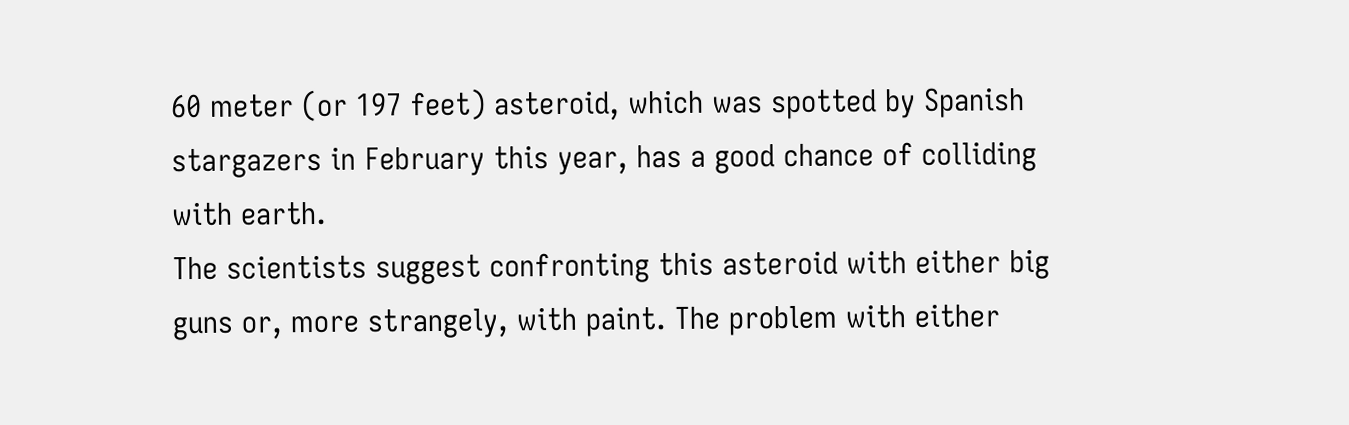60 meter (or 197 feet) asteroid, which was spotted by Spanish stargazers in February this year, has a good chance of colliding with earth.
The scientists suggest confronting this asteroid with either big guns or, more strangely, with paint. The problem with either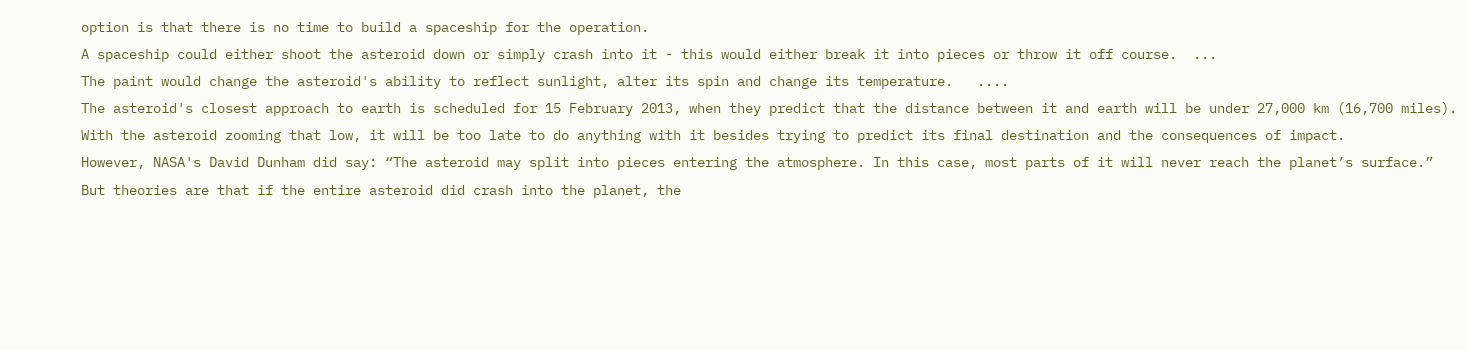option is that there is no time to build a spaceship for the operation.
A spaceship could either shoot the asteroid down or simply crash into it - this would either break it into pieces or throw it off course.  ...
The paint would change the asteroid's ability to reflect sunlight, alter its spin and change its temperature.   ....
The asteroid's closest approach to earth is scheduled for 15 February 2013, when they predict that the distance between it and earth will be under 27,000 km (16,700 miles).
With the asteroid zooming that low, it will be too late to do anything with it besides trying to predict its final destination and the consequences of impact.
However, NASA's David Dunham did say: “The asteroid may split into pieces entering the atmosphere. In this case, most parts of it will never reach the planet’s surface.”
But theories are that if the entire asteroid did crash into the planet, the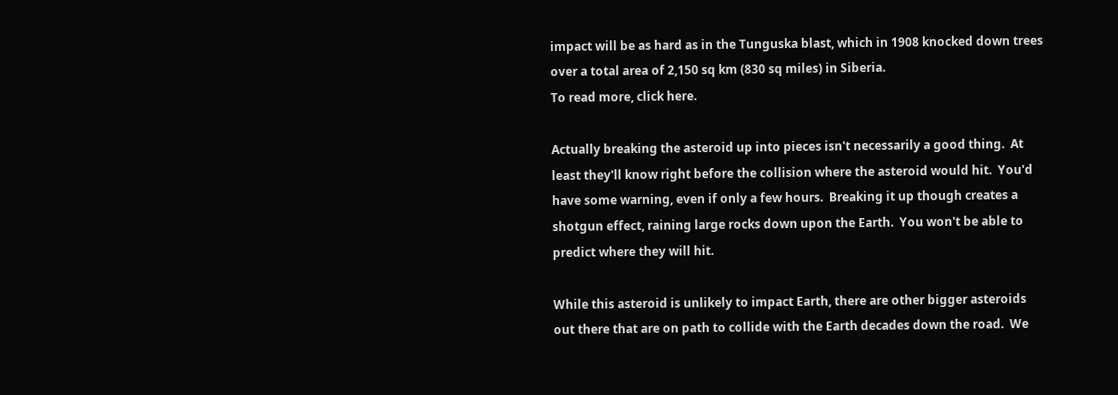impact will be as hard as in the Tunguska blast, which in 1908 knocked down trees over a total area of 2,150 sq km (830 sq miles) in Siberia.
To read more, click here.

Actually breaking the asteroid up into pieces isn't necessarily a good thing.  At least they'll know right before the collision where the asteroid would hit.  You'd have some warning, even if only a few hours.  Breaking it up though creates a shotgun effect, raining large rocks down upon the Earth.  You won't be able to predict where they will hit.

While this asteroid is unlikely to impact Earth, there are other bigger asteroids out there that are on path to collide with the Earth decades down the road.  We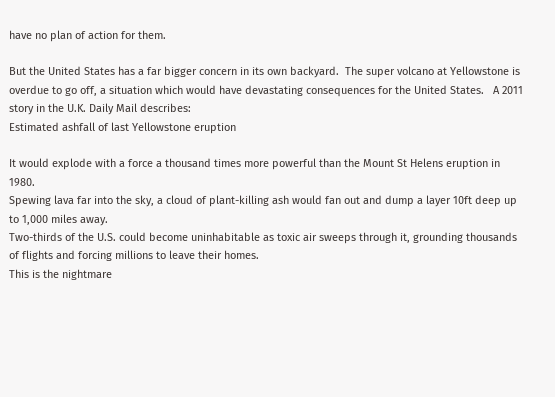have no plan of action for them.

But the United States has a far bigger concern in its own backyard.  The super volcano at Yellowstone is overdue to go off, a situation which would have devastating consequences for the United States.   A 2011 story in the U.K. Daily Mail describes:
Estimated ashfall of last Yellowstone eruption

It would explode with a force a thousand times more powerful than the Mount St Helens eruption in 1980.
Spewing lava far into the sky, a cloud of plant-killing ash would fan out and dump a layer 10ft deep up to 1,000 miles away.
Two-thirds of the U.S. could become uninhabitable as toxic air sweeps through it, grounding thousands of flights and forcing millions to leave their homes.
This is the nightmare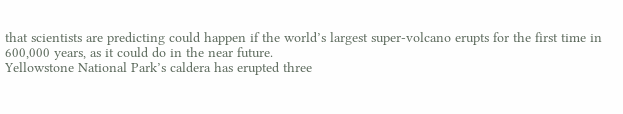that scientists are predicting could happen if the world’s largest super-volcano erupts for the first time in 600,000 years, as it could do in the near future.
Yellowstone National Park’s caldera has erupted three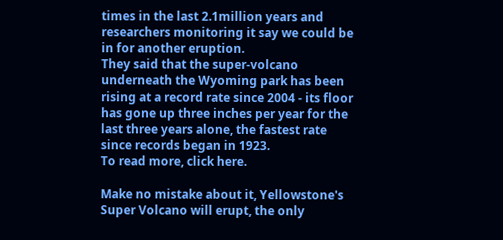times in the last 2.1million years and researchers monitoring it say we could be in for another eruption.
They said that the super-volcano underneath the Wyoming park has been rising at a record rate since 2004 - its floor has gone up three inches per year for the last three years alone, the fastest rate since records began in 1923.
To read more, click here.

Make no mistake about it, Yellowstone's Super Volcano will erupt, the only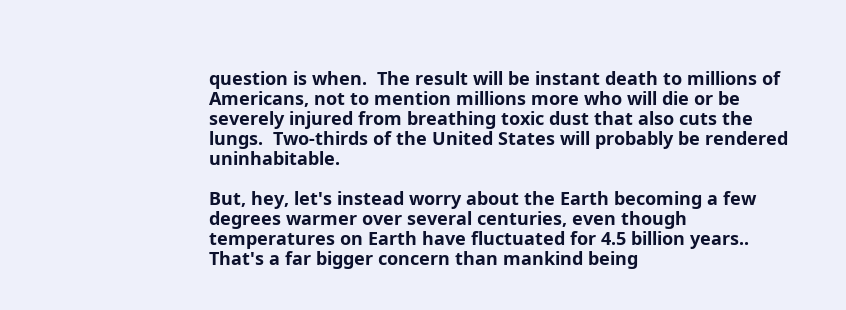question is when.  The result will be instant death to millions of Americans, not to mention millions more who will die or be severely injured from breathing toxic dust that also cuts the lungs.  Two-thirds of the United States will probably be rendered uninhabitable.

But, hey, let's instead worry about the Earth becoming a few degrees warmer over several centuries, even though temperatures on Earth have fluctuated for 4.5 billion years..  That's a far bigger concern than mankind being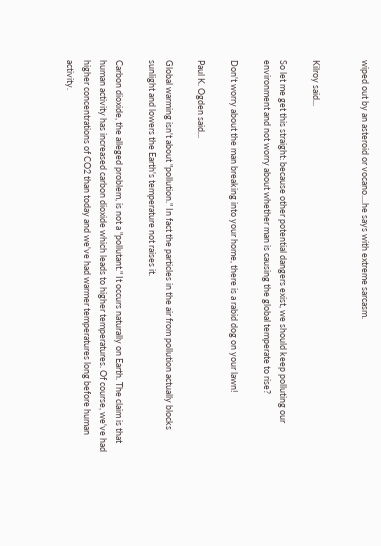wiped out by an asteroid or vocano....he says with extreme sarcasm.


Kilroy said...

So let me get this straight: because other potential dangers exist, we should keep polluting our environment and not worry about whether man is causing the global temperate to rise?

Don't worry about the man breaking into your home, there is a rabid dog on your lawn!

Paul K. Ogden said...

Global warming isn't about "pollution." In fact the particles in the air from pollution actually blocks sunlight and lowers the Earth's temperature not raises it.

Carbon dioxide, the alleged problem, is not a "pollutant." It occurs naturally on Earth. The claim is that human activity has increased carbon dioxide which leads to higher temperatures. Of course, we've had higher concentrations of CO2 than today and we've had warmer temperatures long before human activity.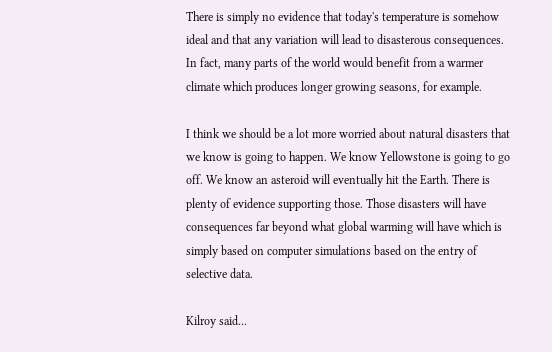There is simply no evidence that today's temperature is somehow ideal and that any variation will lead to disasterous consequences. In fact, many parts of the world would benefit from a warmer climate which produces longer growing seasons, for example.

I think we should be a lot more worried about natural disasters that we know is going to happen. We know Yellowstone is going to go off. We know an asteroid will eventually hit the Earth. There is plenty of evidence supporting those. Those disasters will have consequences far beyond what global warming will have which is simply based on computer simulations based on the entry of selective data.

Kilroy said...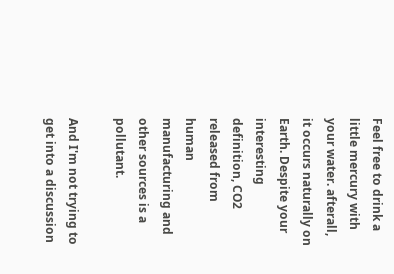Feel free to drink a little mercury with your water. afterall, it occurs naturally on Earth. Despite your interesting definition, CO2 released from human manufacturing and other sources is a pollutant.

And I'm not trying to get into a discussion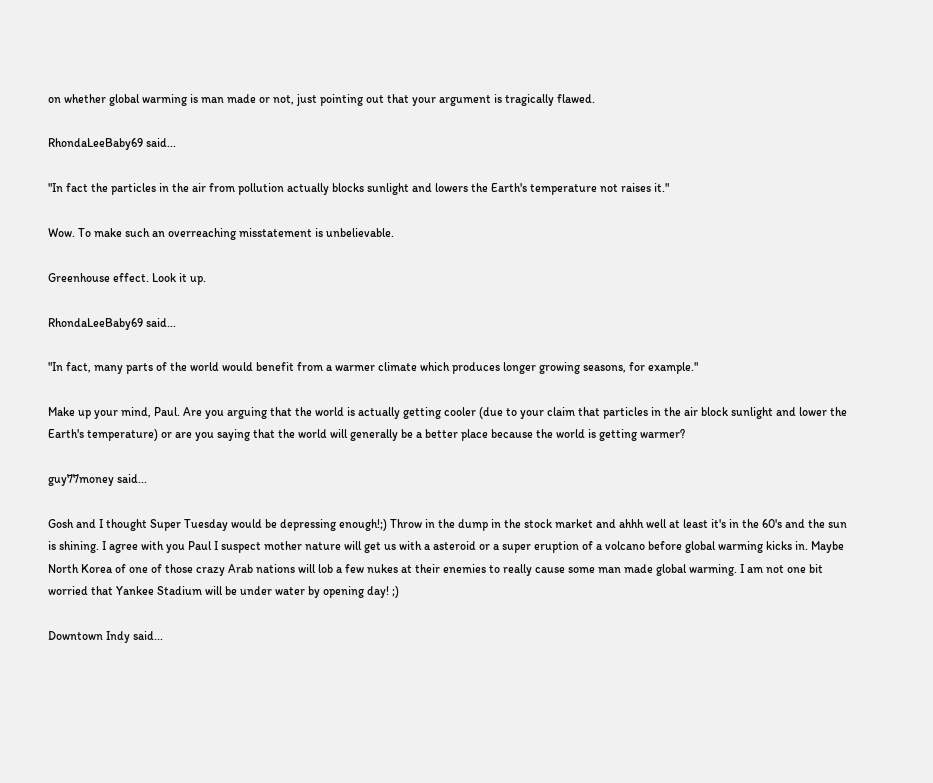on whether global warming is man made or not, just pointing out that your argument is tragically flawed.

RhondaLeeBaby69 said...

"In fact the particles in the air from pollution actually blocks sunlight and lowers the Earth's temperature not raises it."

Wow. To make such an overreaching misstatement is unbelievable.

Greenhouse effect. Look it up.

RhondaLeeBaby69 said...

"In fact, many parts of the world would benefit from a warmer climate which produces longer growing seasons, for example."

Make up your mind, Paul. Are you arguing that the world is actually getting cooler (due to your claim that particles in the air block sunlight and lower the Earth's temperature) or are you saying that the world will generally be a better place because the world is getting warmer?

guy77money said...

Gosh and I thought Super Tuesday would be depressing enough!;) Throw in the dump in the stock market and ahhh well at least it's in the 60's and the sun is shining. I agree with you Paul I suspect mother nature will get us with a asteroid or a super eruption of a volcano before global warming kicks in. Maybe North Korea of one of those crazy Arab nations will lob a few nukes at their enemies to really cause some man made global warming. I am not one bit worried that Yankee Stadium will be under water by opening day! ;)

Downtown Indy said...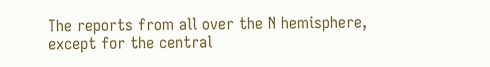The reports from all over the N hemisphere, except for the central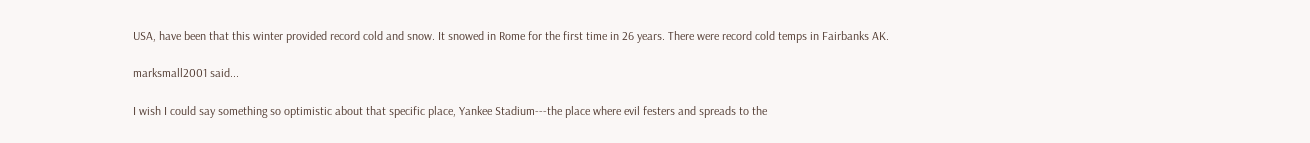USA, have been that this winter provided record cold and snow. It snowed in Rome for the first time in 26 years. There were record cold temps in Fairbanks AK.

marksmall2001 said...

I wish I could say something so optimistic about that specific place, Yankee Stadium---the place where evil festers and spreads to the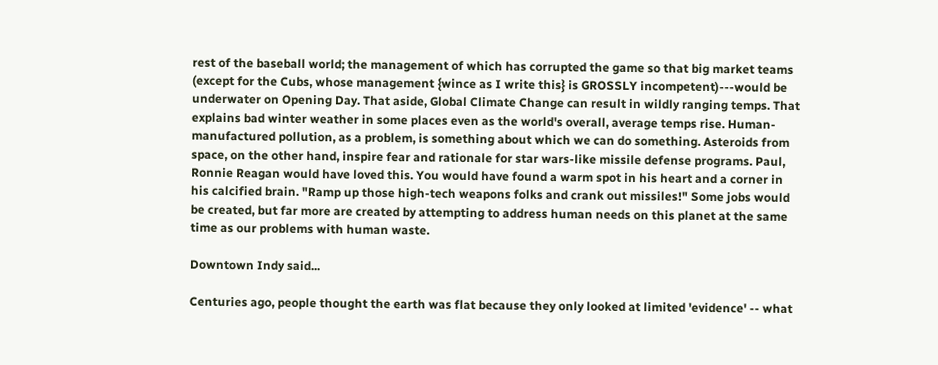rest of the baseball world; the management of which has corrupted the game so that big market teams (except for the Cubs, whose management {wince as I write this} is GROSSLY incompetent)---would be underwater on Opening Day. That aside, Global Climate Change can result in wildly ranging temps. That explains bad winter weather in some places even as the world's overall, average temps rise. Human-manufactured pollution, as a problem, is something about which we can do something. Asteroids from space, on the other hand, inspire fear and rationale for star wars-like missile defense programs. Paul, Ronnie Reagan would have loved this. You would have found a warm spot in his heart and a corner in his calcified brain. "Ramp up those high-tech weapons folks and crank out missiles!" Some jobs would be created, but far more are created by attempting to address human needs on this planet at the same time as our problems with human waste.

Downtown Indy said...

Centuries ago, people thought the earth was flat because they only looked at limited 'evidence' -- what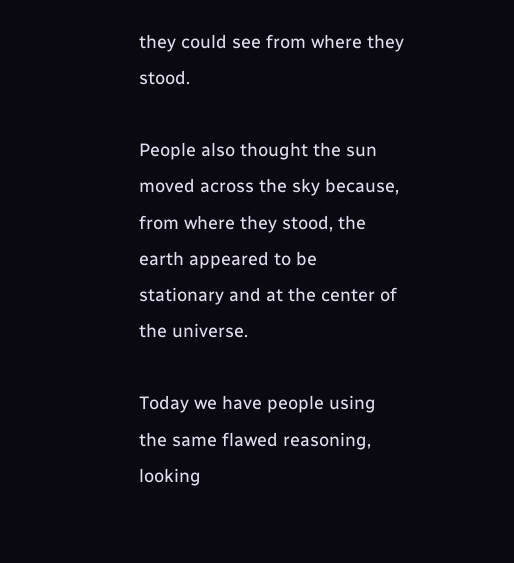they could see from where they stood.

People also thought the sun moved across the sky because, from where they stood, the earth appeared to be stationary and at the center of the universe.

Today we have people using the same flawed reasoning, looking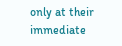only at their immediate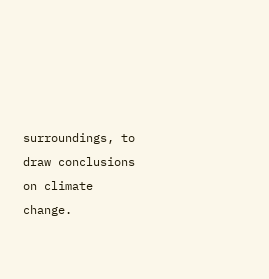surroundings, to draw conclusions on climate change.